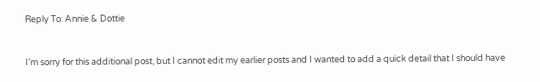Reply To: Annie & Dottie


I’m sorry for this additional post, but I cannot edit my earlier posts and I wanted to add a quick detail that I should have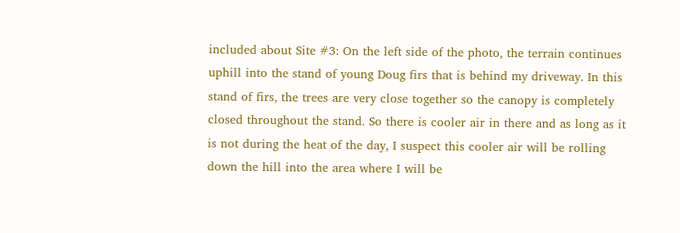included about Site #3: On the left side of the photo, the terrain continues uphill into the stand of young Doug firs that is behind my driveway. In this stand of firs, the trees are very close together so the canopy is completely closed throughout the stand. So there is cooler air in there and as long as it is not during the heat of the day, I suspect this cooler air will be rolling down the hill into the area where I will be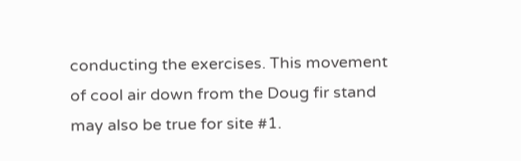conducting the exercises. This movement of cool air down from the Doug fir stand may also be true for site #1.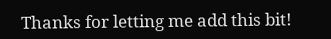Thanks for letting me add this bit!